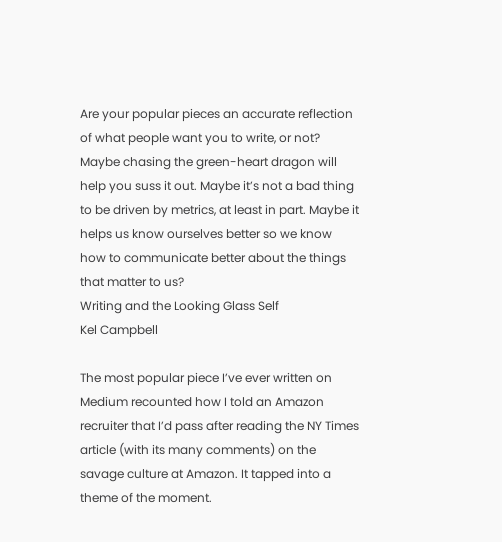Are your popular pieces an accurate reflection of what people want you to write, or not? Maybe chasing the green-heart dragon will help you suss it out. Maybe it’s not a bad thing to be driven by metrics, at least in part. Maybe it helps us know ourselves better so we know how to communicate better about the things that matter to us?
Writing and the Looking Glass Self
Kel Campbell

The most popular piece I’ve ever written on Medium recounted how I told an Amazon recruiter that I’d pass after reading the NY Times article (with its many comments) on the savage culture at Amazon. It tapped into a theme of the moment.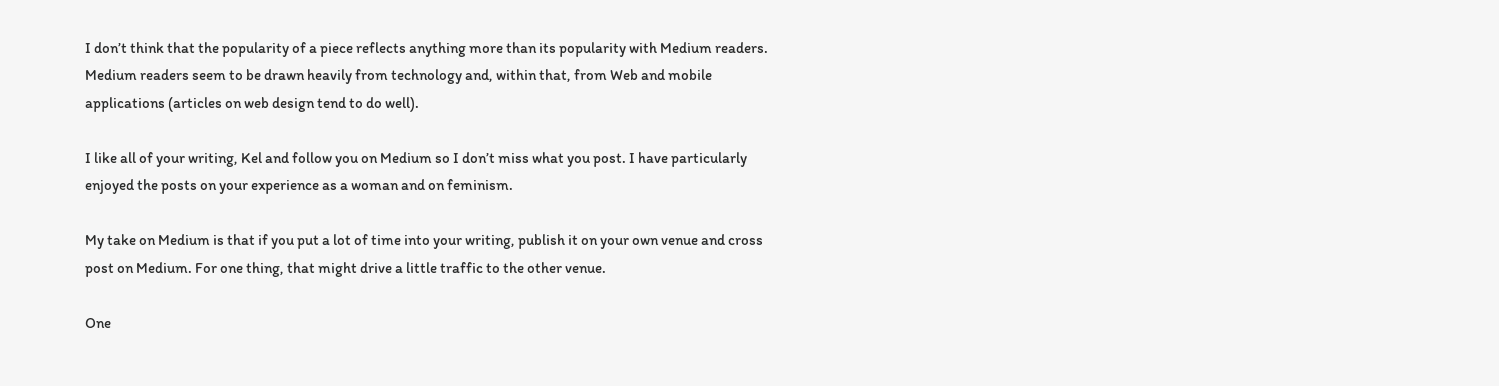I don’t think that the popularity of a piece reflects anything more than its popularity with Medium readers. Medium readers seem to be drawn heavily from technology and, within that, from Web and mobile applications (articles on web design tend to do well).

I like all of your writing, Kel and follow you on Medium so I don’t miss what you post. I have particularly enjoyed the posts on your experience as a woman and on feminism.

My take on Medium is that if you put a lot of time into your writing, publish it on your own venue and cross post on Medium. For one thing, that might drive a little traffic to the other venue.

One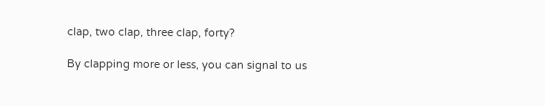clap, two clap, three clap, forty?

By clapping more or less, you can signal to us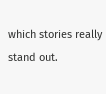which stories really stand out.